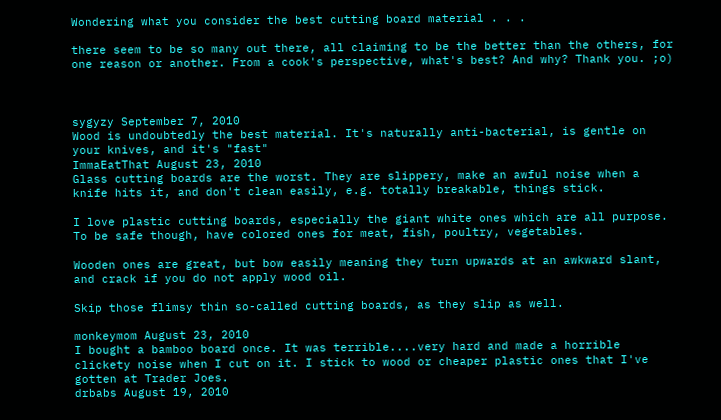Wondering what you consider the best cutting board material . . .

there seem to be so many out there, all claiming to be the better than the others, for one reason or another. From a cook's perspective, what's best? And why? Thank you. ;o)



sygyzy September 7, 2010
Wood is undoubtedly the best material. It's naturally anti-bacterial, is gentle on your knives, and it's "fast"
ImmaEatThat August 23, 2010
Glass cutting boards are the worst. They are slippery, make an awful noise when a knife hits it, and don't clean easily, e.g. totally breakable, things stick.

I love plastic cutting boards, especially the giant white ones which are all purpose. To be safe though, have colored ones for meat, fish, poultry, vegetables.

Wooden ones are great, but bow easily meaning they turn upwards at an awkward slant, and crack if you do not apply wood oil.

Skip those flimsy thin so-called cutting boards, as they slip as well.

monkeymom August 23, 2010
I bought a bamboo board once. It was terrible....very hard and made a horrible clickety noise when I cut on it. I stick to wood or cheaper plastic ones that I've gotten at Trader Joes.
drbabs August 19, 2010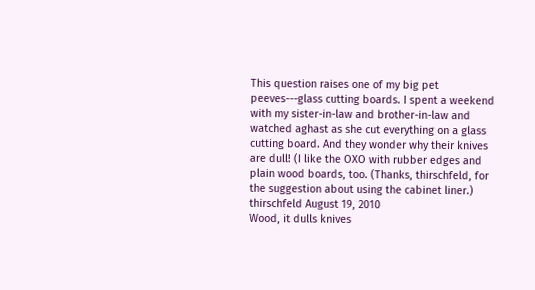This question raises one of my big pet peeves---glass cutting boards. I spent a weekend with my sister-in-law and brother-in-law and watched aghast as she cut everything on a glass cutting board. And they wonder why their knives are dull! (I like the OXO with rubber edges and plain wood boards, too. (Thanks, thirschfeld, for the suggestion about using the cabinet liner.)
thirschfeld August 19, 2010
Wood, it dulls knives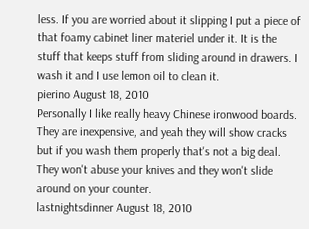less. If you are worried about it slipping I put a piece of that foamy cabinet liner materiel under it. It is the stuff that keeps stuff from sliding around in drawers. I wash it and I use lemon oil to clean it.
pierino August 18, 2010
Personally I like really heavy Chinese ironwood boards. They are inexpensive, and yeah they will show cracks but if you wash them properly that's not a big deal. They won't abuse your knives and they won't slide around on your counter.
lastnightsdinner August 18, 2010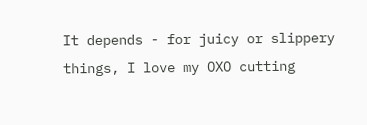It depends - for juicy or slippery things, I love my OXO cutting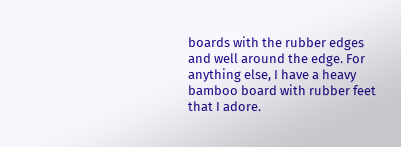boards with the rubber edges and well around the edge. For anything else, I have a heavy bamboo board with rubber feet that I adore.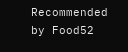Recommended by Food52